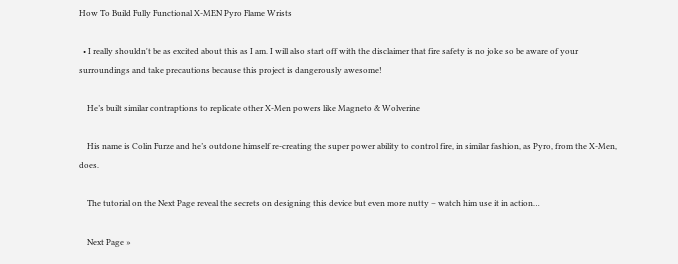How To Build Fully Functional X-MEN Pyro Flame Wrists

  • I really shouldn't be as excited about this as I am. I will also start off with the disclaimer that fire safety is no joke so be aware of your surroundings and take precautions because this project is dangerously awesome!

    He’s built similar contraptions to replicate other X-Men powers like Magneto & Wolverine

    His name is Colin Furze and he’s outdone himself re-creating the super power ability to control fire, in similar fashion, as Pyro, from the X-Men, does.

    The tutorial on the Next Page reveal the secrets on designing this device but even more nutty – watch him use it in action…

    Next Page »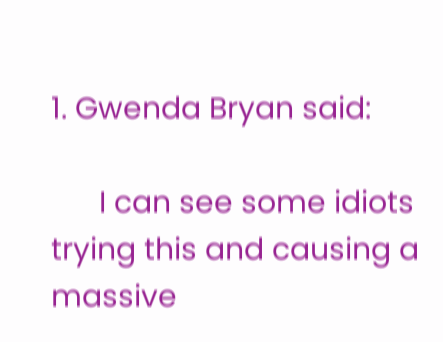1. Gwenda Bryan said:

      I can see some idiots trying this and causing a massive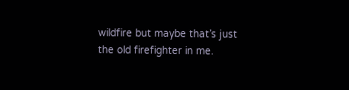wildfire but maybe that’s just the old firefighter in me.